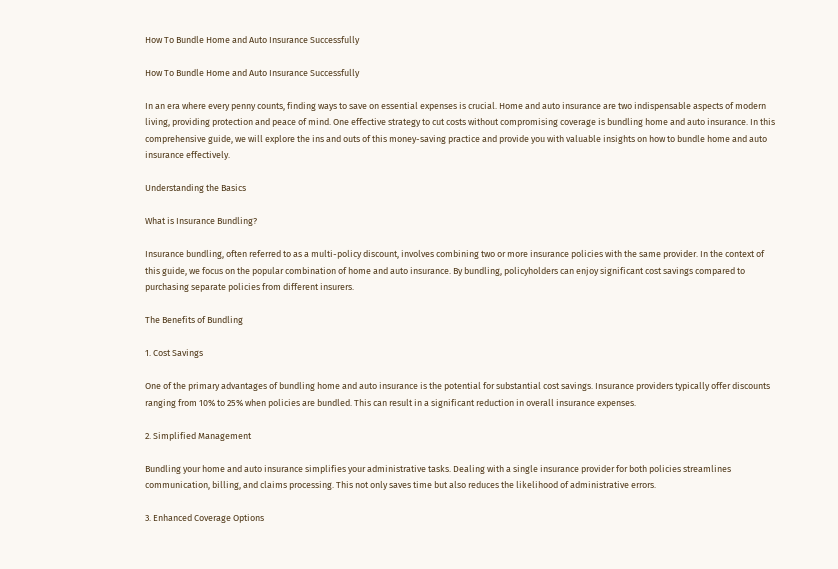How To Bundle Home and Auto Insurance Successfully

How To Bundle Home and Auto Insurance Successfully

In an era where every penny counts, finding ways to save on essential expenses is crucial. Home and auto insurance are two indispensable aspects of modern living, providing protection and peace of mind. One effective strategy to cut costs without compromising coverage is bundling home and auto insurance. In this comprehensive guide, we will explore the ins and outs of this money-saving practice and provide you with valuable insights on how to bundle home and auto insurance effectively.

Understanding the Basics

What is Insurance Bundling?

Insurance bundling, often referred to as a multi-policy discount, involves combining two or more insurance policies with the same provider. In the context of this guide, we focus on the popular combination of home and auto insurance. By bundling, policyholders can enjoy significant cost savings compared to purchasing separate policies from different insurers.

The Benefits of Bundling

1. Cost Savings

One of the primary advantages of bundling home and auto insurance is the potential for substantial cost savings. Insurance providers typically offer discounts ranging from 10% to 25% when policies are bundled. This can result in a significant reduction in overall insurance expenses.

2. Simplified Management

Bundling your home and auto insurance simplifies your administrative tasks. Dealing with a single insurance provider for both policies streamlines communication, billing, and claims processing. This not only saves time but also reduces the likelihood of administrative errors.

3. Enhanced Coverage Options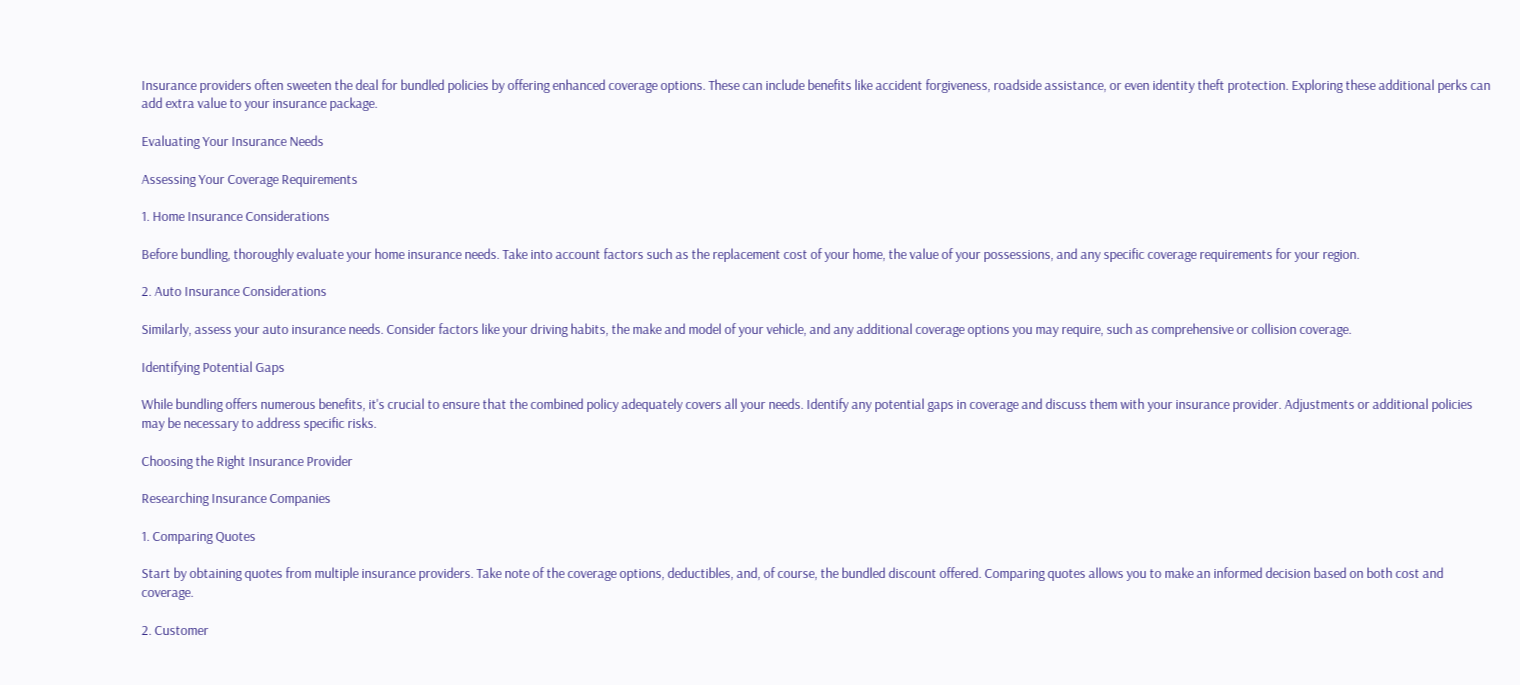Insurance providers often sweeten the deal for bundled policies by offering enhanced coverage options. These can include benefits like accident forgiveness, roadside assistance, or even identity theft protection. Exploring these additional perks can add extra value to your insurance package.

Evaluating Your Insurance Needs

Assessing Your Coverage Requirements

1. Home Insurance Considerations

Before bundling, thoroughly evaluate your home insurance needs. Take into account factors such as the replacement cost of your home, the value of your possessions, and any specific coverage requirements for your region.

2. Auto Insurance Considerations

Similarly, assess your auto insurance needs. Consider factors like your driving habits, the make and model of your vehicle, and any additional coverage options you may require, such as comprehensive or collision coverage.

Identifying Potential Gaps

While bundling offers numerous benefits, it's crucial to ensure that the combined policy adequately covers all your needs. Identify any potential gaps in coverage and discuss them with your insurance provider. Adjustments or additional policies may be necessary to address specific risks.

Choosing the Right Insurance Provider

Researching Insurance Companies

1. Comparing Quotes

Start by obtaining quotes from multiple insurance providers. Take note of the coverage options, deductibles, and, of course, the bundled discount offered. Comparing quotes allows you to make an informed decision based on both cost and coverage.

2. Customer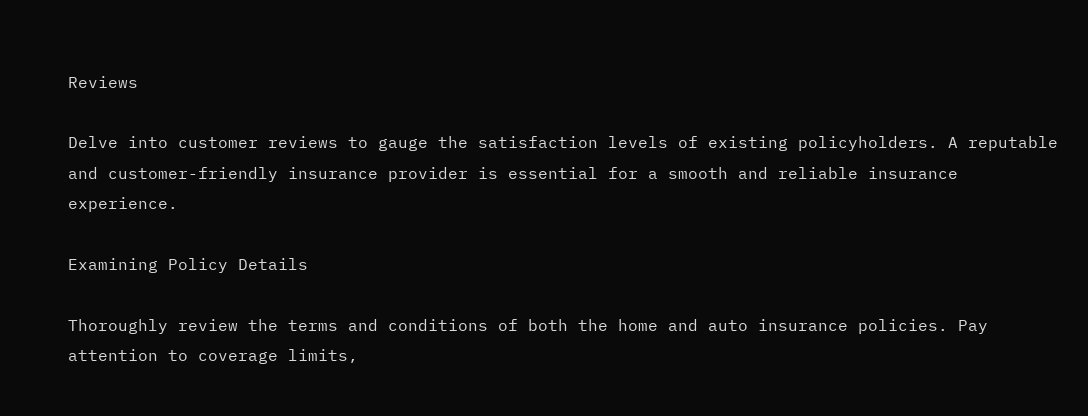Reviews

Delve into customer reviews to gauge the satisfaction levels of existing policyholders. A reputable and customer-friendly insurance provider is essential for a smooth and reliable insurance experience.

Examining Policy Details

Thoroughly review the terms and conditions of both the home and auto insurance policies. Pay attention to coverage limits,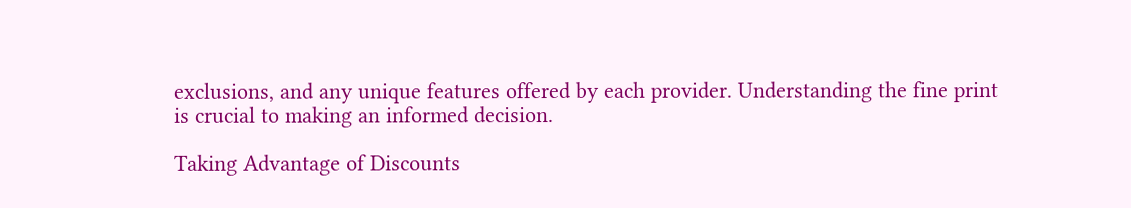exclusions, and any unique features offered by each provider. Understanding the fine print is crucial to making an informed decision.

Taking Advantage of Discounts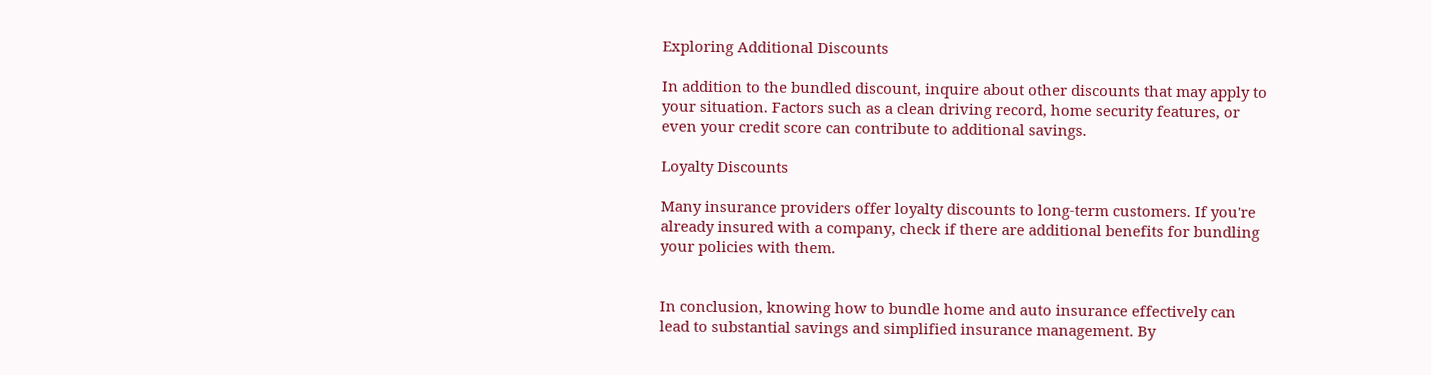Exploring Additional Discounts

In addition to the bundled discount, inquire about other discounts that may apply to your situation. Factors such as a clean driving record, home security features, or even your credit score can contribute to additional savings.

Loyalty Discounts

Many insurance providers offer loyalty discounts to long-term customers. If you're already insured with a company, check if there are additional benefits for bundling your policies with them.


In conclusion, knowing how to bundle home and auto insurance effectively can lead to substantial savings and simplified insurance management. By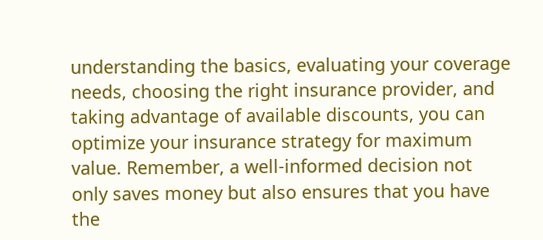understanding the basics, evaluating your coverage needs, choosing the right insurance provider, and taking advantage of available discounts, you can optimize your insurance strategy for maximum value. Remember, a well-informed decision not only saves money but also ensures that you have the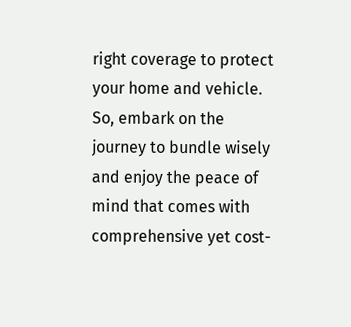right coverage to protect your home and vehicle. So, embark on the journey to bundle wisely and enjoy the peace of mind that comes with comprehensive yet cost-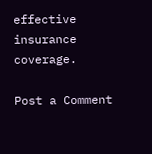effective insurance coverage.

Post a Comment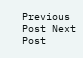Previous Post Next Post